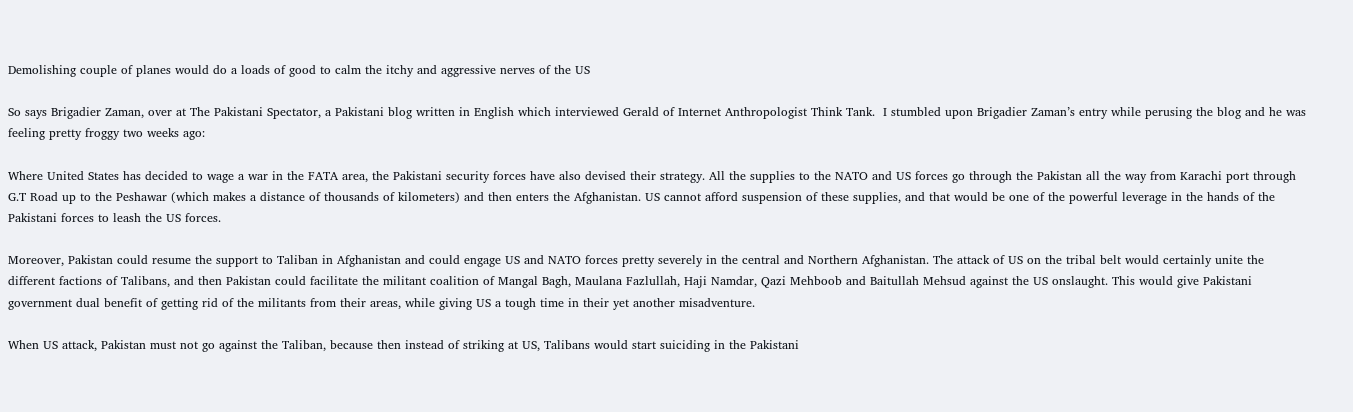Demolishing couple of planes would do a loads of good to calm the itchy and aggressive nerves of the US

So says Brigadier Zaman, over at The Pakistani Spectator, a Pakistani blog written in English which interviewed Gerald of Internet Anthropologist Think Tank.  I stumbled upon Brigadier Zaman’s entry while perusing the blog and he was feeling pretty froggy two weeks ago:

Where United States has decided to wage a war in the FATA area, the Pakistani security forces have also devised their strategy. All the supplies to the NATO and US forces go through the Pakistan all the way from Karachi port through G.T Road up to the Peshawar (which makes a distance of thousands of kilometers) and then enters the Afghanistan. US cannot afford suspension of these supplies, and that would be one of the powerful leverage in the hands of the Pakistani forces to leash the US forces.

Moreover, Pakistan could resume the support to Taliban in Afghanistan and could engage US and NATO forces pretty severely in the central and Northern Afghanistan. The attack of US on the tribal belt would certainly unite the different factions of Talibans, and then Pakistan could facilitate the militant coalition of Mangal Bagh, Maulana Fazlullah, Haji Namdar, Qazi Mehboob and Baitullah Mehsud against the US onslaught. This would give Pakistani government dual benefit of getting rid of the militants from their areas, while giving US a tough time in their yet another misadventure.

When US attack, Pakistan must not go against the Taliban, because then instead of striking at US, Talibans would start suiciding in the Pakistani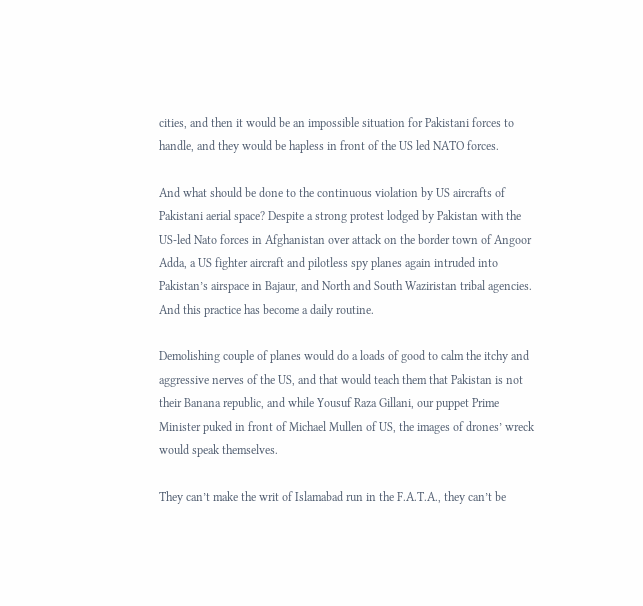cities, and then it would be an impossible situation for Pakistani forces to handle, and they would be hapless in front of the US led NATO forces.

And what should be done to the continuous violation by US aircrafts of Pakistani aerial space? Despite a strong protest lodged by Pakistan with the US-led Nato forces in Afghanistan over attack on the border town of Angoor Adda, a US fighter aircraft and pilotless spy planes again intruded into Pakistan’s airspace in Bajaur, and North and South Waziristan tribal agencies. And this practice has become a daily routine.

Demolishing couple of planes would do a loads of good to calm the itchy and aggressive nerves of the US, and that would teach them that Pakistan is not their Banana republic, and while Yousuf Raza Gillani, our puppet Prime Minister puked in front of Michael Mullen of US, the images of drones’ wreck would speak themselves.

They can’t make the writ of Islamabad run in the F.A.T.A., they can’t be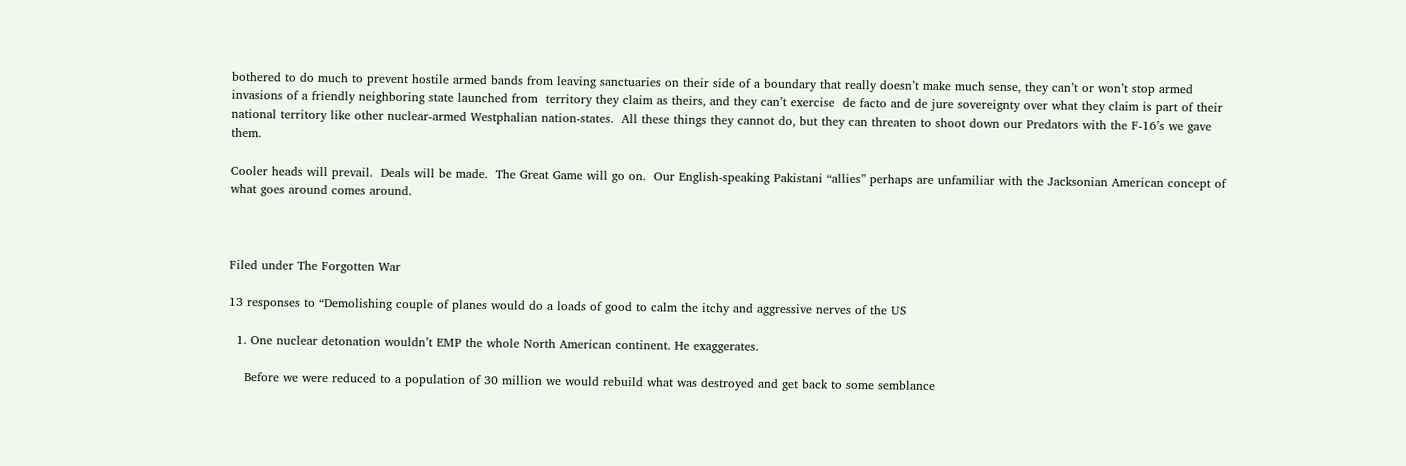bothered to do much to prevent hostile armed bands from leaving sanctuaries on their side of a boundary that really doesn’t make much sense, they can’t or won’t stop armed invasions of a friendly neighboring state launched from  territory they claim as theirs, and they can’t exercise  de facto and de jure sovereignty over what they claim is part of their national territory like other nuclear-armed Westphalian nation-states.  All these things they cannot do, but they can threaten to shoot down our Predators with the F-16’s we gave them.

Cooler heads will prevail.  Deals will be made.  The Great Game will go on.  Our English-speaking Pakistani “allies” perhaps are unfamiliar with the Jacksonian American concept of what goes around comes around.



Filed under The Forgotten War

13 responses to “Demolishing couple of planes would do a loads of good to calm the itchy and aggressive nerves of the US

  1. One nuclear detonation wouldn’t EMP the whole North American continent. He exaggerates.

    Before we were reduced to a population of 30 million we would rebuild what was destroyed and get back to some semblance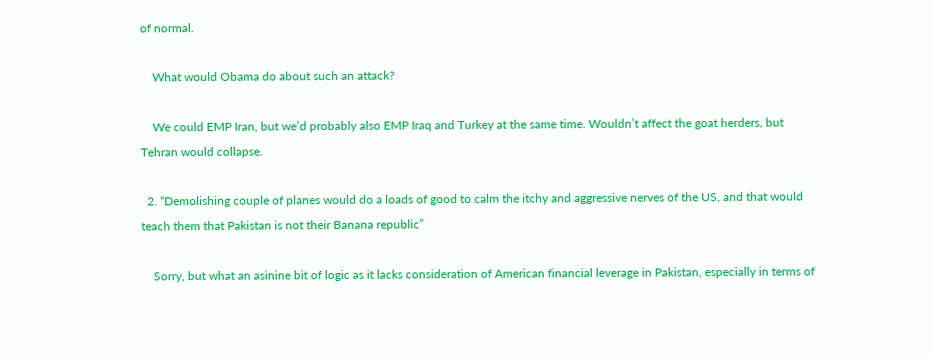of normal.

    What would Obama do about such an attack?

    We could EMP Iran, but we’d probably also EMP Iraq and Turkey at the same time. Wouldn’t affect the goat herders, but Tehran would collapse.

  2. “Demolishing couple of planes would do a loads of good to calm the itchy and aggressive nerves of the US, and that would teach them that Pakistan is not their Banana republic”

    Sorry, but what an asinine bit of logic as it lacks consideration of American financial leverage in Pakistan, especially in terms of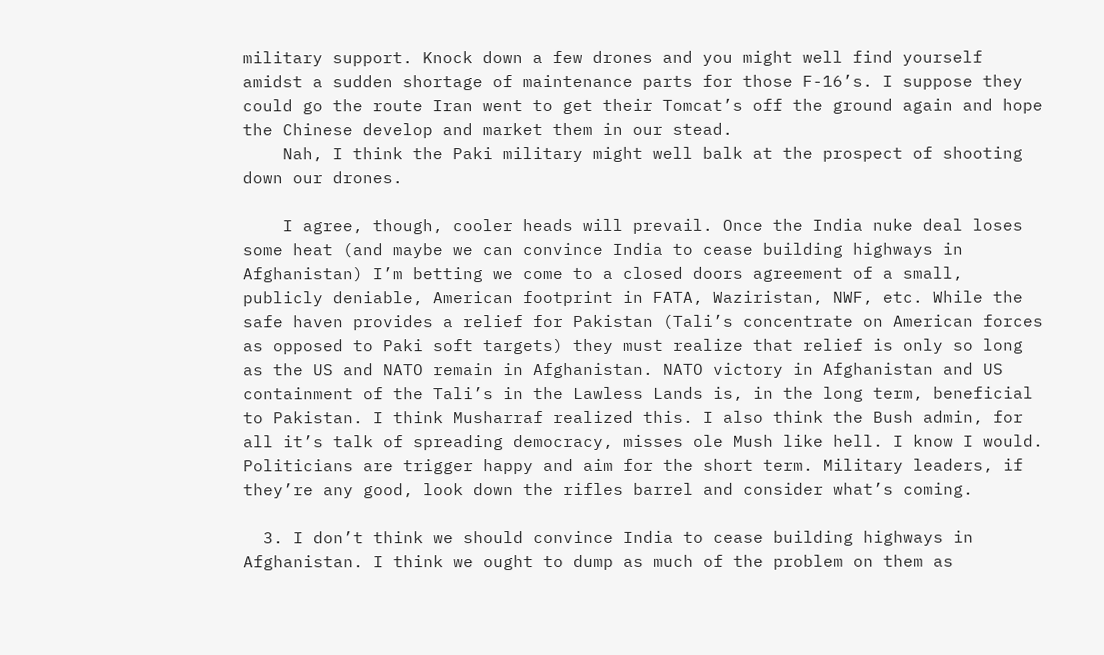military support. Knock down a few drones and you might well find yourself amidst a sudden shortage of maintenance parts for those F-16’s. I suppose they could go the route Iran went to get their Tomcat’s off the ground again and hope the Chinese develop and market them in our stead.
    Nah, I think the Paki military might well balk at the prospect of shooting down our drones.

    I agree, though, cooler heads will prevail. Once the India nuke deal loses some heat (and maybe we can convince India to cease building highways in Afghanistan) I’m betting we come to a closed doors agreement of a small, publicly deniable, American footprint in FATA, Waziristan, NWF, etc. While the safe haven provides a relief for Pakistan (Tali’s concentrate on American forces as opposed to Paki soft targets) they must realize that relief is only so long as the US and NATO remain in Afghanistan. NATO victory in Afghanistan and US containment of the Tali’s in the Lawless Lands is, in the long term, beneficial to Pakistan. I think Musharraf realized this. I also think the Bush admin, for all it’s talk of spreading democracy, misses ole Mush like hell. I know I would. Politicians are trigger happy and aim for the short term. Military leaders, if they’re any good, look down the rifles barrel and consider what’s coming.

  3. I don’t think we should convince India to cease building highways in Afghanistan. I think we ought to dump as much of the problem on them as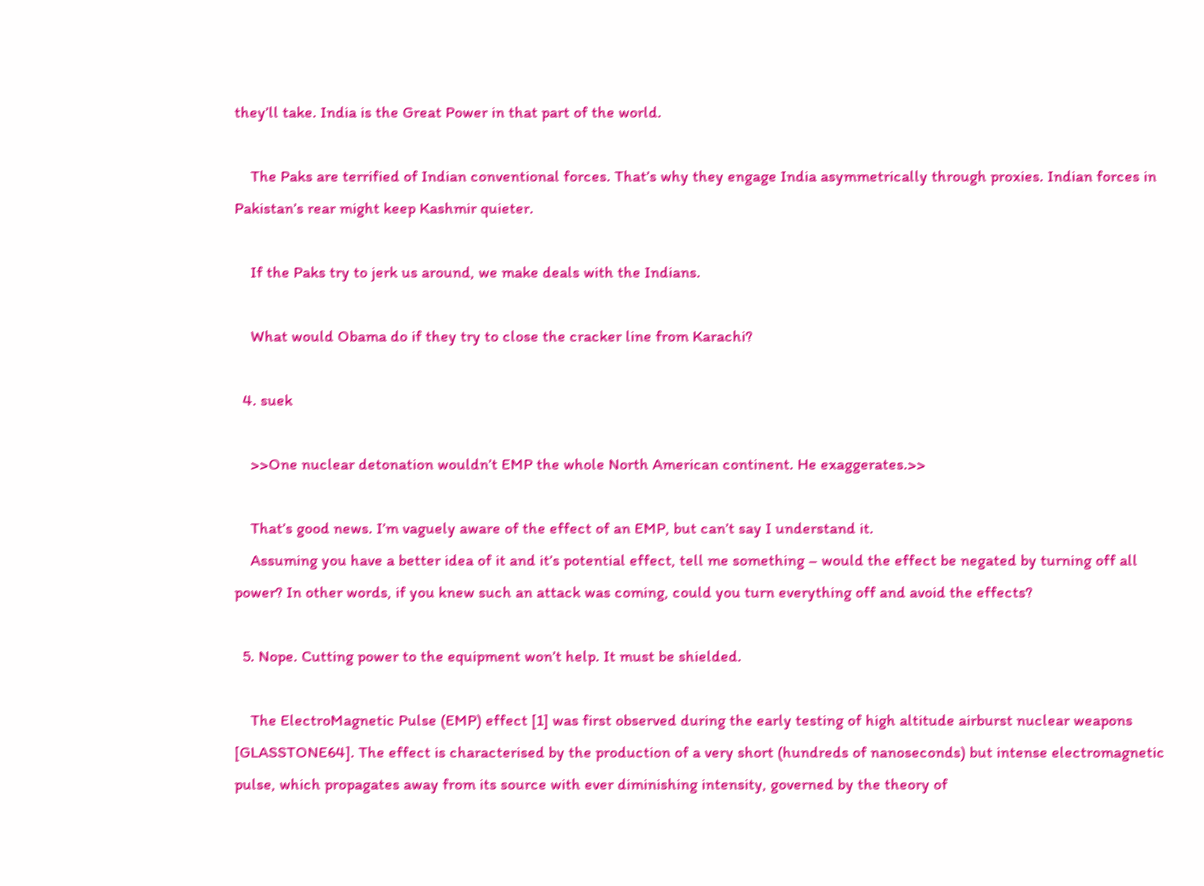they’ll take. India is the Great Power in that part of the world.

    The Paks are terrified of Indian conventional forces. That’s why they engage India asymmetrically through proxies. Indian forces in Pakistan’s rear might keep Kashmir quieter.

    If the Paks try to jerk us around, we make deals with the Indians.

    What would Obama do if they try to close the cracker line from Karachi?

  4. suek

    >>One nuclear detonation wouldn’t EMP the whole North American continent. He exaggerates.>>

    That’s good news. I’m vaguely aware of the effect of an EMP, but can’t say I understand it.
    Assuming you have a better idea of it and it’s potential effect, tell me something – would the effect be negated by turning off all power? In other words, if you knew such an attack was coming, could you turn everything off and avoid the effects?

  5. Nope. Cutting power to the equipment won’t help. It must be shielded.

    The ElectroMagnetic Pulse (EMP) effect [1] was first observed during the early testing of high altitude airburst nuclear weapons [GLASSTONE64]. The effect is characterised by the production of a very short (hundreds of nanoseconds) but intense electromagnetic pulse, which propagates away from its source with ever diminishing intensity, governed by the theory of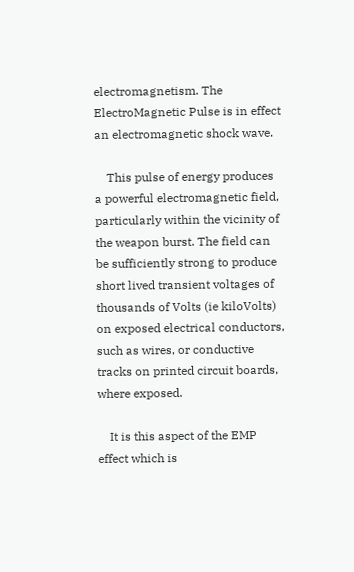electromagnetism. The ElectroMagnetic Pulse is in effect an electromagnetic shock wave.

    This pulse of energy produces a powerful electromagnetic field, particularly within the vicinity of the weapon burst. The field can be sufficiently strong to produce short lived transient voltages of thousands of Volts (ie kiloVolts) on exposed electrical conductors, such as wires, or conductive tracks on printed circuit boards, where exposed.

    It is this aspect of the EMP effect which is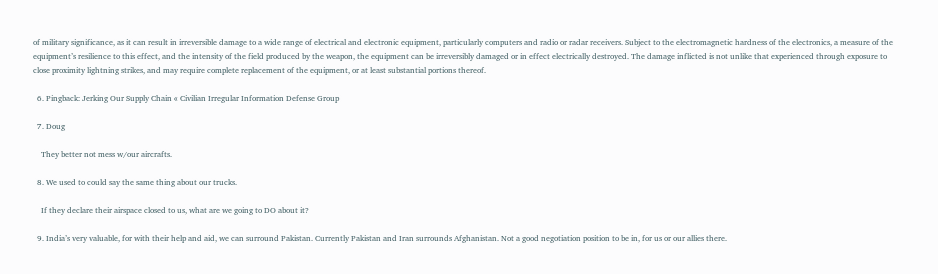of military significance, as it can result in irreversible damage to a wide range of electrical and electronic equipment, particularly computers and radio or radar receivers. Subject to the electromagnetic hardness of the electronics, a measure of the equipment’s resilience to this effect, and the intensity of the field produced by the weapon, the equipment can be irreversibly damaged or in effect electrically destroyed. The damage inflicted is not unlike that experienced through exposure to close proximity lightning strikes, and may require complete replacement of the equipment, or at least substantial portions thereof.

  6. Pingback: Jerking Our Supply Chain « Civilian Irregular Information Defense Group

  7. Doug

    They better not mess w/our aircrafts.

  8. We used to could say the same thing about our trucks.

    If they declare their airspace closed to us, what are we going to DO about it?

  9. India’s very valuable, for with their help and aid, we can surround Pakistan. Currently Pakistan and Iran surrounds Afghanistan. Not a good negotiation position to be in, for us or our allies there.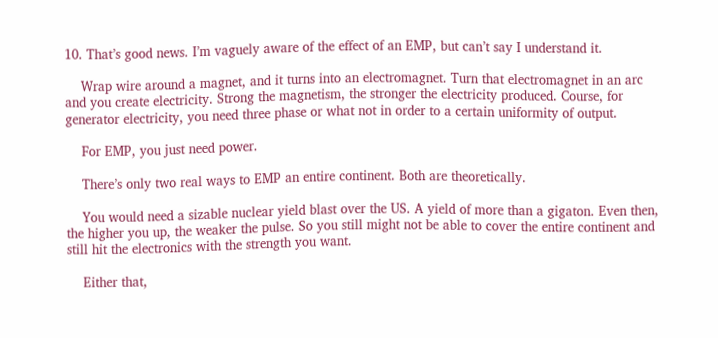10. That’s good news. I’m vaguely aware of the effect of an EMP, but can’t say I understand it.

    Wrap wire around a magnet, and it turns into an electromagnet. Turn that electromagnet in an arc and you create electricity. Strong the magnetism, the stronger the electricity produced. Course, for generator electricity, you need three phase or what not in order to a certain uniformity of output.

    For EMP, you just need power.

    There’s only two real ways to EMP an entire continent. Both are theoretically.

    You would need a sizable nuclear yield blast over the US. A yield of more than a gigaton. Even then, the higher you up, the weaker the pulse. So you still might not be able to cover the entire continent and still hit the electronics with the strength you want.

    Either that,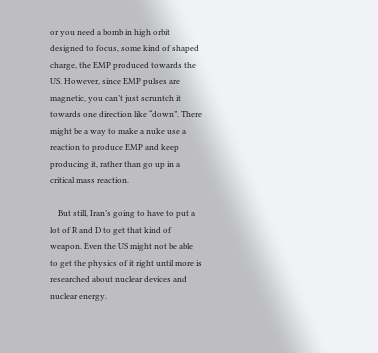or you need a bomb in high orbit designed to focus, some kind of shaped charge, the EMP produced towards the US. However, since EMP pulses are magnetic, you can’t just scruntch it towards one direction like “down”. There might be a way to make a nuke use a reaction to produce EMP and keep producing it, rather than go up in a critical mass reaction.

    But still, Iran’s going to have to put a lot of R and D to get that kind of weapon. Even the US might not be able to get the physics of it right until more is researched about nuclear devices and nuclear energy.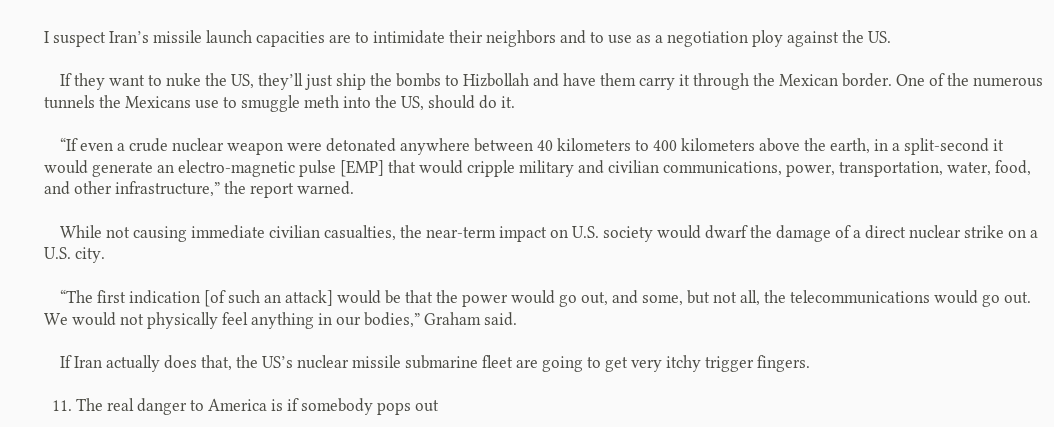I suspect Iran’s missile launch capacities are to intimidate their neighbors and to use as a negotiation ploy against the US.

    If they want to nuke the US, they’ll just ship the bombs to Hizbollah and have them carry it through the Mexican border. One of the numerous tunnels the Mexicans use to smuggle meth into the US, should do it.

    “If even a crude nuclear weapon were detonated anywhere between 40 kilometers to 400 kilometers above the earth, in a split-second it would generate an electro-magnetic pulse [EMP] that would cripple military and civilian communications, power, transportation, water, food, and other infrastructure,” the report warned.

    While not causing immediate civilian casualties, the near-term impact on U.S. society would dwarf the damage of a direct nuclear strike on a U.S. city.

    “The first indication [of such an attack] would be that the power would go out, and some, but not all, the telecommunications would go out. We would not physically feel anything in our bodies,” Graham said.

    If Iran actually does that, the US’s nuclear missile submarine fleet are going to get very itchy trigger fingers.

  11. The real danger to America is if somebody pops out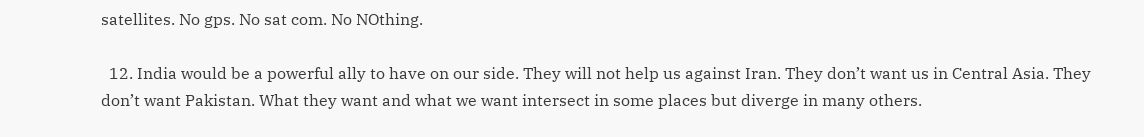satellites. No gps. No sat com. No NOthing.

  12. India would be a powerful ally to have on our side. They will not help us against Iran. They don’t want us in Central Asia. They don’t want Pakistan. What they want and what we want intersect in some places but diverge in many others.